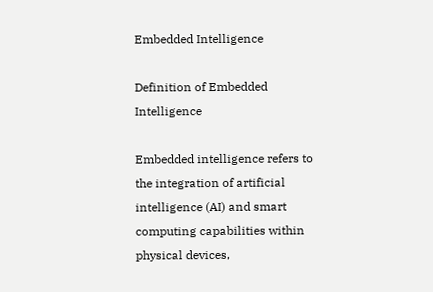Embedded Intelligence

Definition of Embedded Intelligence

Embedded intelligence refers to the integration of artificial intelligence (AI) and smart computing capabilities within physical devices,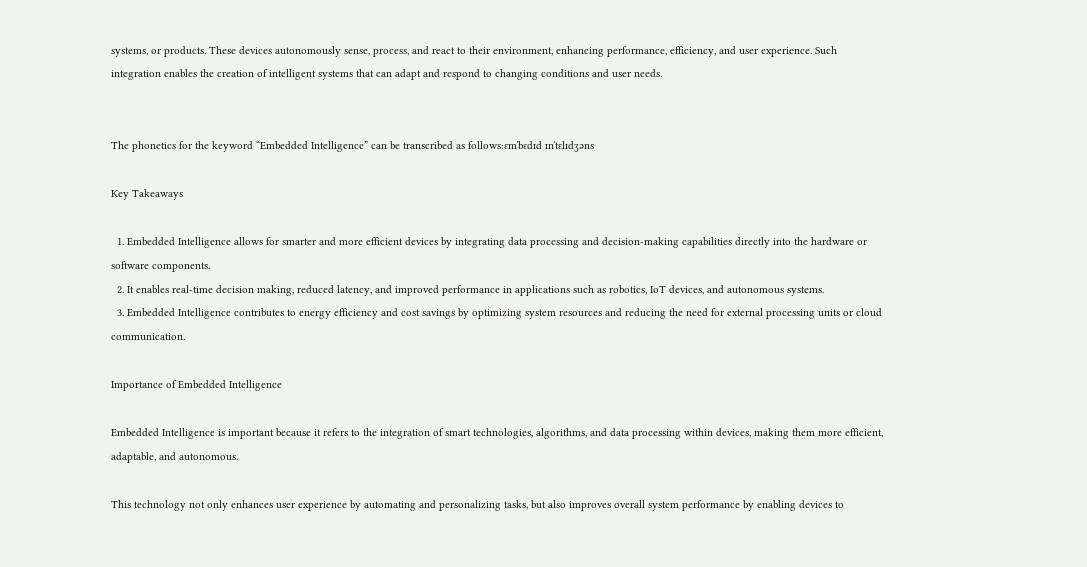systems, or products. These devices autonomously sense, process, and react to their environment, enhancing performance, efficiency, and user experience. Such integration enables the creation of intelligent systems that can adapt and respond to changing conditions and user needs.


The phonetics for the keyword “Embedded Intelligence” can be transcribed as follows:ɛmˈbɛdɪd ɪnˈtɛlɪdʒəns

Key Takeaways

  1. Embedded Intelligence allows for smarter and more efficient devices by integrating data processing and decision-making capabilities directly into the hardware or software components.
  2. It enables real-time decision making, reduced latency, and improved performance in applications such as robotics, IoT devices, and autonomous systems.
  3. Embedded Intelligence contributes to energy efficiency and cost savings by optimizing system resources and reducing the need for external processing units or cloud communication.

Importance of Embedded Intelligence

Embedded Intelligence is important because it refers to the integration of smart technologies, algorithms, and data processing within devices, making them more efficient, adaptable, and autonomous.

This technology not only enhances user experience by automating and personalizing tasks, but also improves overall system performance by enabling devices to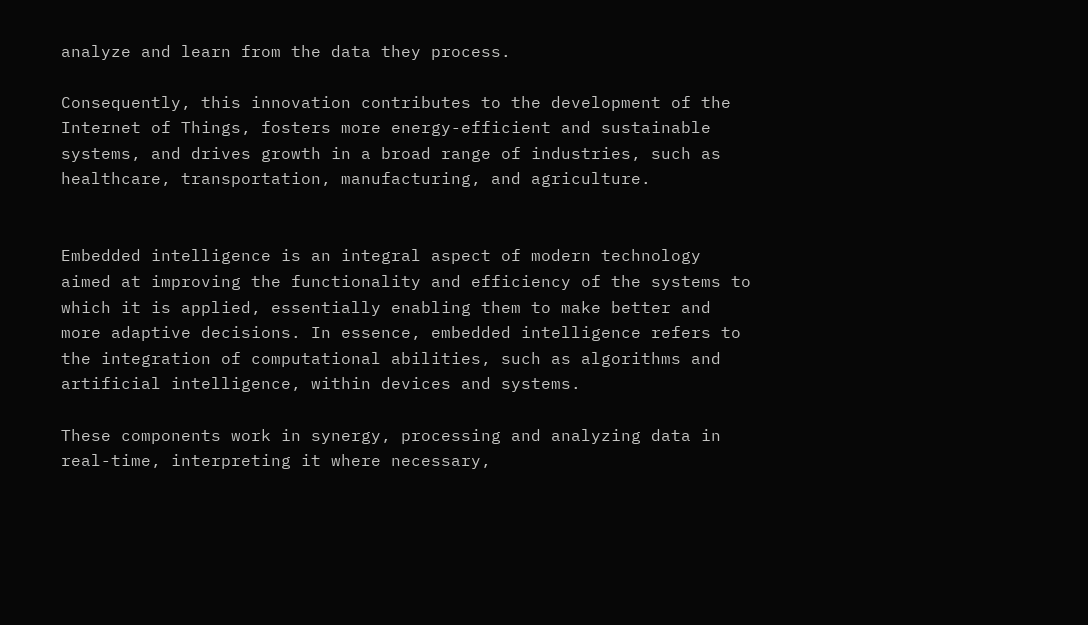analyze and learn from the data they process.

Consequently, this innovation contributes to the development of the Internet of Things, fosters more energy-efficient and sustainable systems, and drives growth in a broad range of industries, such as healthcare, transportation, manufacturing, and agriculture.


Embedded intelligence is an integral aspect of modern technology aimed at improving the functionality and efficiency of the systems to which it is applied, essentially enabling them to make better and more adaptive decisions. In essence, embedded intelligence refers to the integration of computational abilities, such as algorithms and artificial intelligence, within devices and systems.

These components work in synergy, processing and analyzing data in real-time, interpreting it where necessary,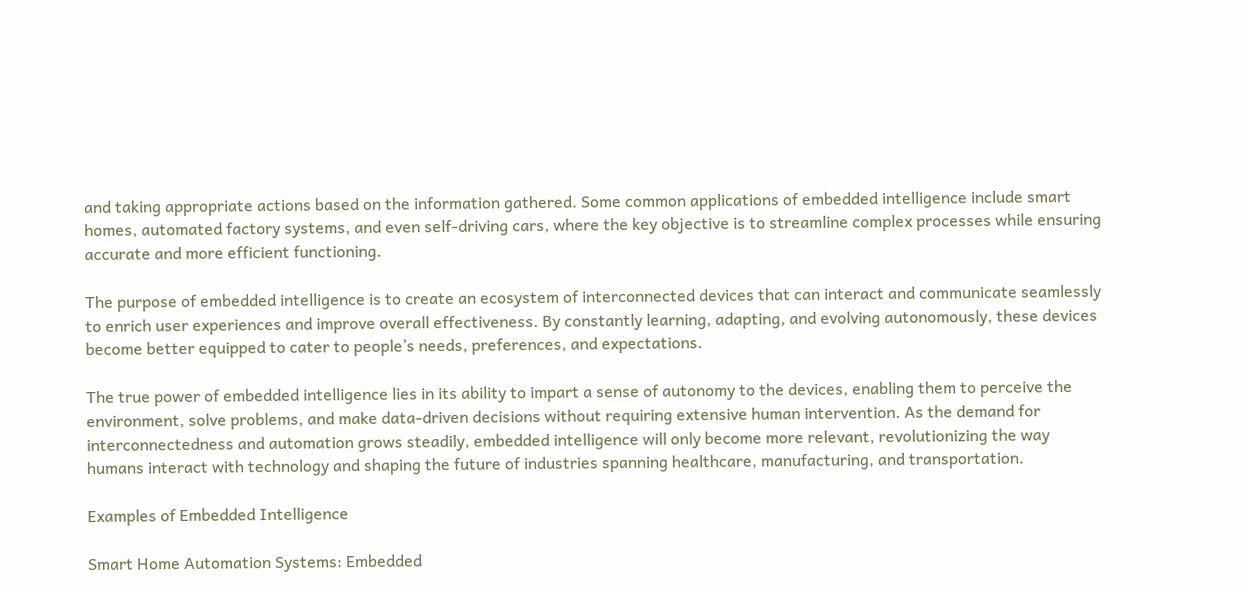and taking appropriate actions based on the information gathered. Some common applications of embedded intelligence include smart homes, automated factory systems, and even self-driving cars, where the key objective is to streamline complex processes while ensuring accurate and more efficient functioning.

The purpose of embedded intelligence is to create an ecosystem of interconnected devices that can interact and communicate seamlessly to enrich user experiences and improve overall effectiveness. By constantly learning, adapting, and evolving autonomously, these devices become better equipped to cater to people’s needs, preferences, and expectations.

The true power of embedded intelligence lies in its ability to impart a sense of autonomy to the devices, enabling them to perceive the environment, solve problems, and make data-driven decisions without requiring extensive human intervention. As the demand for interconnectedness and automation grows steadily, embedded intelligence will only become more relevant, revolutionizing the way humans interact with technology and shaping the future of industries spanning healthcare, manufacturing, and transportation.

Examples of Embedded Intelligence

Smart Home Automation Systems: Embedded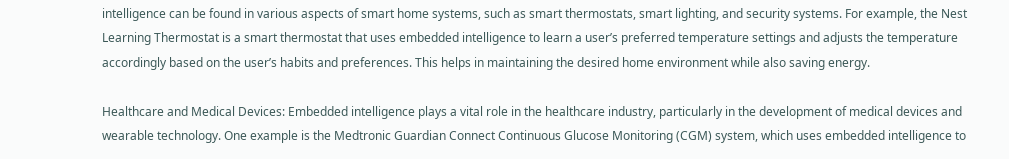intelligence can be found in various aspects of smart home systems, such as smart thermostats, smart lighting, and security systems. For example, the Nest Learning Thermostat is a smart thermostat that uses embedded intelligence to learn a user’s preferred temperature settings and adjusts the temperature accordingly based on the user’s habits and preferences. This helps in maintaining the desired home environment while also saving energy.

Healthcare and Medical Devices: Embedded intelligence plays a vital role in the healthcare industry, particularly in the development of medical devices and wearable technology. One example is the Medtronic Guardian Connect Continuous Glucose Monitoring (CGM) system, which uses embedded intelligence to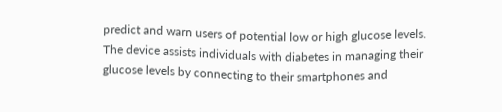predict and warn users of potential low or high glucose levels. The device assists individuals with diabetes in managing their glucose levels by connecting to their smartphones and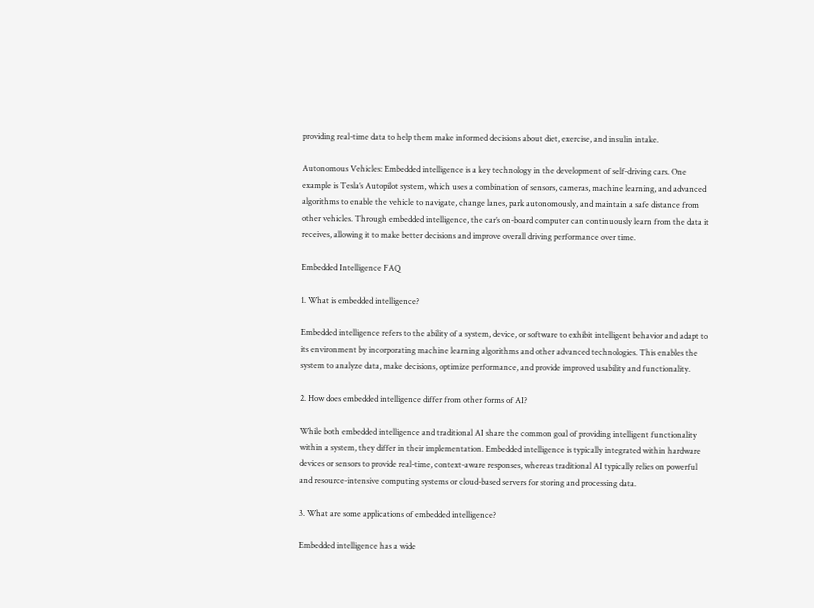providing real-time data to help them make informed decisions about diet, exercise, and insulin intake.

Autonomous Vehicles: Embedded intelligence is a key technology in the development of self-driving cars. One example is Tesla’s Autopilot system, which uses a combination of sensors, cameras, machine learning, and advanced algorithms to enable the vehicle to navigate, change lanes, park autonomously, and maintain a safe distance from other vehicles. Through embedded intelligence, the car’s on-board computer can continuously learn from the data it receives, allowing it to make better decisions and improve overall driving performance over time.

Embedded Intelligence FAQ

1. What is embedded intelligence?

Embedded intelligence refers to the ability of a system, device, or software to exhibit intelligent behavior and adapt to its environment by incorporating machine learning algorithms and other advanced technologies. This enables the system to analyze data, make decisions, optimize performance, and provide improved usability and functionality.

2. How does embedded intelligence differ from other forms of AI?

While both embedded intelligence and traditional AI share the common goal of providing intelligent functionality within a system, they differ in their implementation. Embedded intelligence is typically integrated within hardware devices or sensors to provide real-time, context-aware responses, whereas traditional AI typically relies on powerful and resource-intensive computing systems or cloud-based servers for storing and processing data.

3. What are some applications of embedded intelligence?

Embedded intelligence has a wide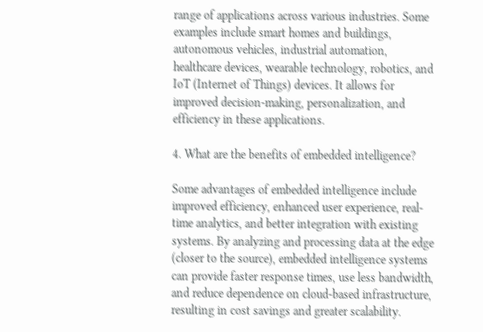range of applications across various industries. Some examples include smart homes and buildings, autonomous vehicles, industrial automation, healthcare devices, wearable technology, robotics, and IoT (Internet of Things) devices. It allows for improved decision-making, personalization, and efficiency in these applications.

4. What are the benefits of embedded intelligence?

Some advantages of embedded intelligence include improved efficiency, enhanced user experience, real-time analytics, and better integration with existing systems. By analyzing and processing data at the edge (closer to the source), embedded intelligence systems can provide faster response times, use less bandwidth, and reduce dependence on cloud-based infrastructure, resulting in cost savings and greater scalability.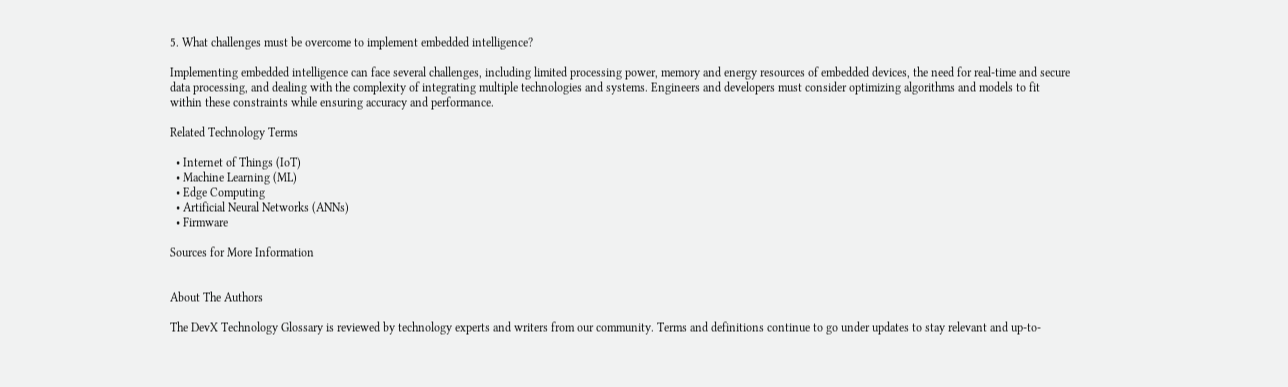5. What challenges must be overcome to implement embedded intelligence?

Implementing embedded intelligence can face several challenges, including limited processing power, memory and energy resources of embedded devices, the need for real-time and secure data processing, and dealing with the complexity of integrating multiple technologies and systems. Engineers and developers must consider optimizing algorithms and models to fit within these constraints while ensuring accuracy and performance.

Related Technology Terms

  • Internet of Things (IoT)
  • Machine Learning (ML)
  • Edge Computing
  • Artificial Neural Networks (ANNs)
  • Firmware

Sources for More Information


About The Authors

The DevX Technology Glossary is reviewed by technology experts and writers from our community. Terms and definitions continue to go under updates to stay relevant and up-to-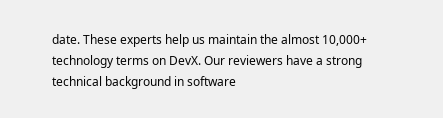date. These experts help us maintain the almost 10,000+ technology terms on DevX. Our reviewers have a strong technical background in software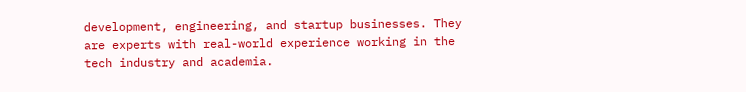development, engineering, and startup businesses. They are experts with real-world experience working in the tech industry and academia.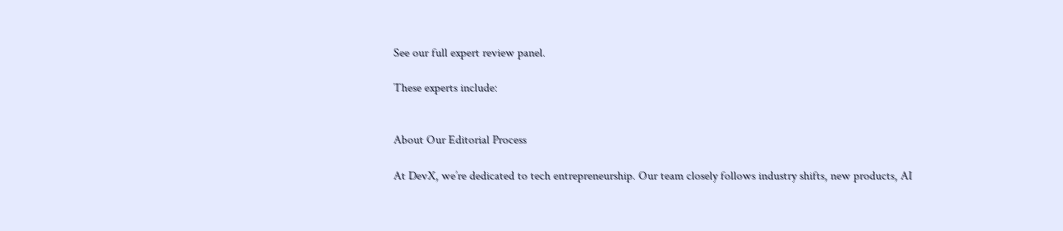See our full expert review panel.

These experts include:


About Our Editorial Process

At DevX, we’re dedicated to tech entrepreneurship. Our team closely follows industry shifts, new products, AI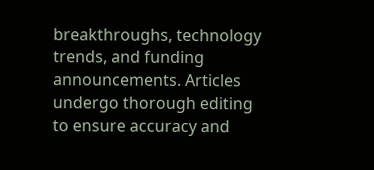breakthroughs, technology trends, and funding announcements. Articles undergo thorough editing to ensure accuracy and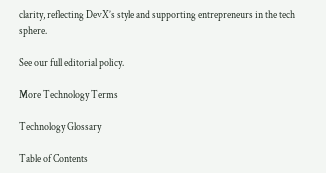clarity, reflecting DevX’s style and supporting entrepreneurs in the tech sphere.

See our full editorial policy.

More Technology Terms

Technology Glossary

Table of Contents